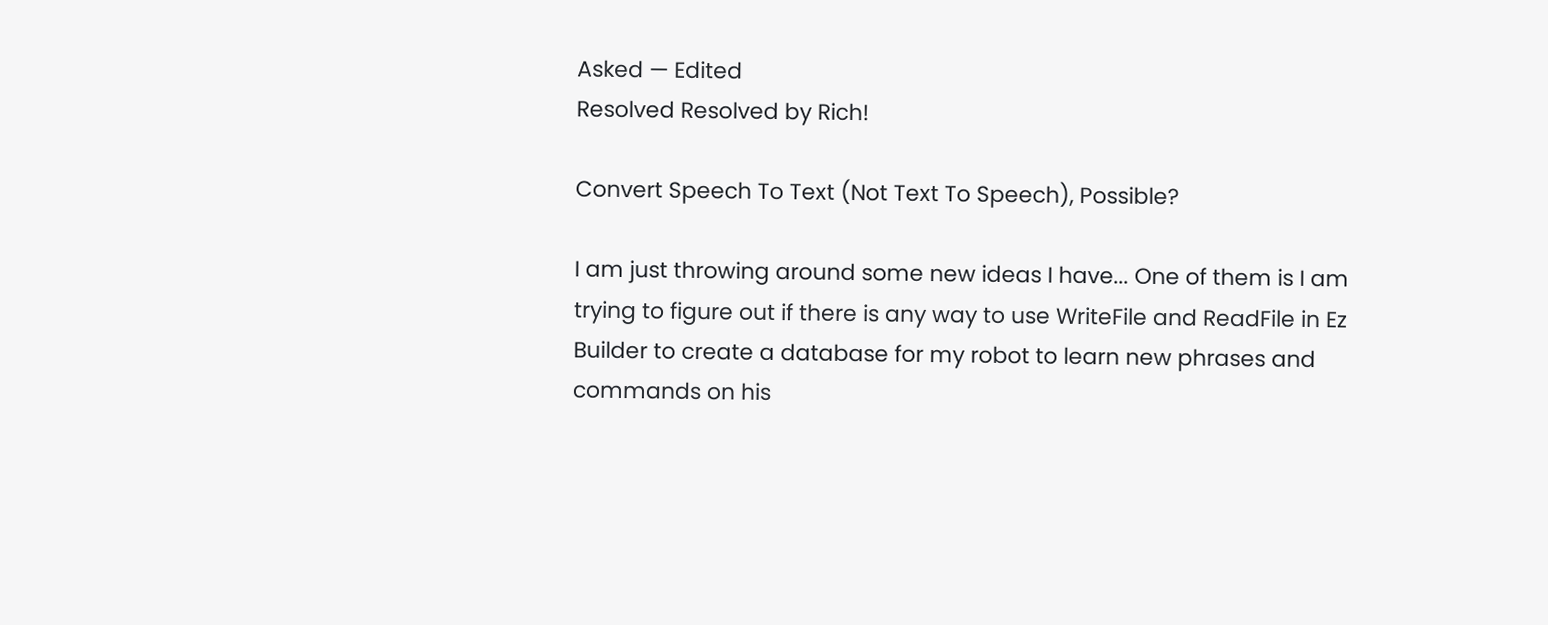Asked — Edited
Resolved Resolved by Rich!

Convert Speech To Text (Not Text To Speech), Possible?

I am just throwing around some new ideas I have... One of them is I am trying to figure out if there is any way to use WriteFile and ReadFile in Ez Builder to create a database for my robot to learn new phrases and commands on his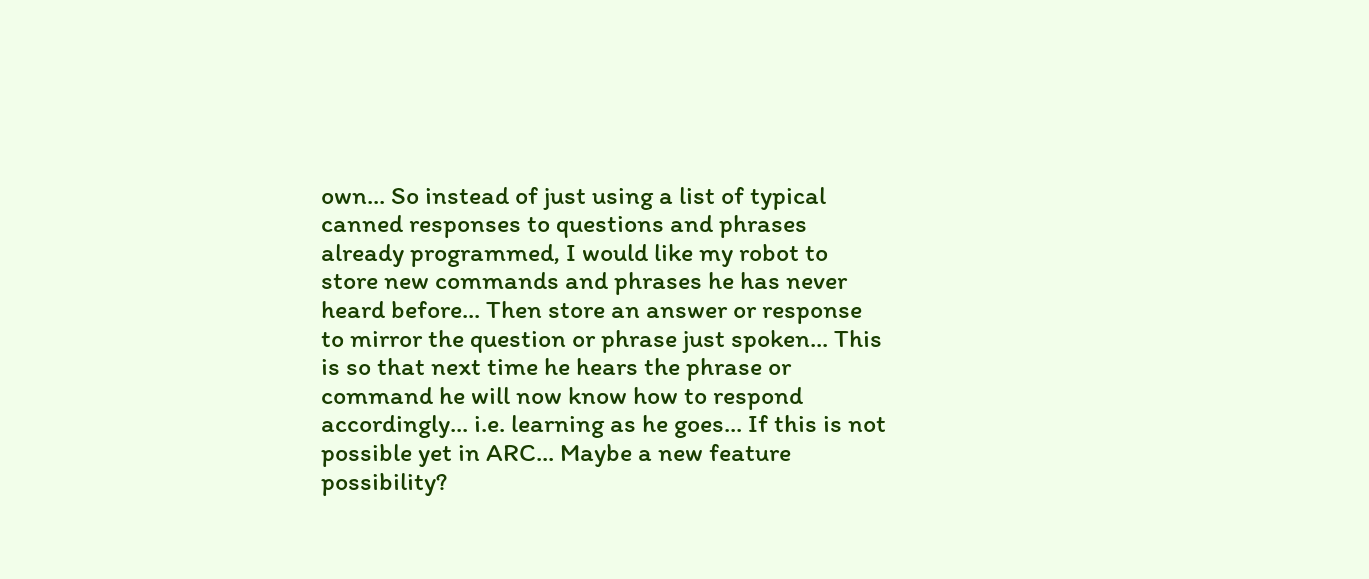own... So instead of just using a list of typical canned responses to questions and phrases already programmed, I would like my robot to store new commands and phrases he has never heard before... Then store an answer or response to mirror the question or phrase just spoken... This is so that next time he hears the phrase or command he will now know how to respond accordingly... i.e. learning as he goes... If this is not possible yet in ARC... Maybe a new feature possibility?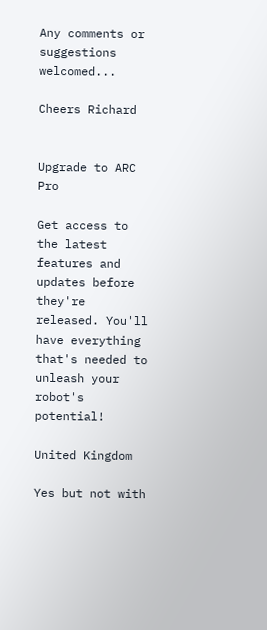Any comments or suggestions welcomed...

Cheers Richard


Upgrade to ARC Pro

Get access to the latest features and updates before they're released. You'll have everything that's needed to unleash your robot's potential!

United Kingdom

Yes but not with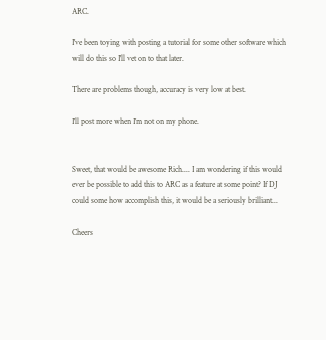ARC.

I've been toying with posting a tutorial for some other software which will do this so I'll vet on to that later.

There are problems though, accuracy is very low at best.

I'll post more when I'm not on my phone.


Sweet, that would be awesome Rich.... I am wondering if this would ever be possible to add this to ARC as a feature at some point? If DJ could some how accomplish this, it would be a seriously brilliant...

Cheers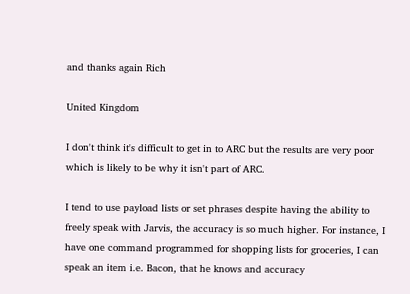and thanks again Rich

United Kingdom

I don't think it's difficult to get in to ARC but the results are very poor which is likely to be why it isn't part of ARC.

I tend to use payload lists or set phrases despite having the ability to freely speak with Jarvis, the accuracy is so much higher. For instance, I have one command programmed for shopping lists for groceries, I can speak an item i.e. Bacon, that he knows and accuracy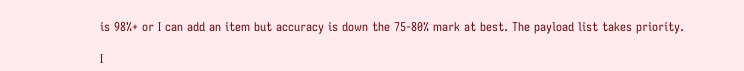is 98%+ or I can add an item but accuracy is down the 75-80% mark at best. The payload list takes priority.

I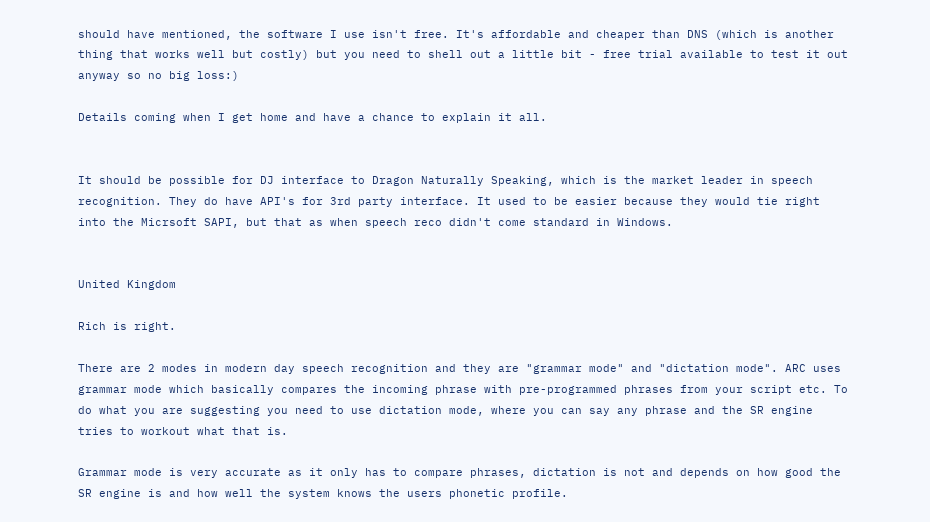should have mentioned, the software I use isn't free. It's affordable and cheaper than DNS (which is another thing that works well but costly) but you need to shell out a little bit - free trial available to test it out anyway so no big loss:)

Details coming when I get home and have a chance to explain it all.


It should be possible for DJ interface to Dragon Naturally Speaking, which is the market leader in speech recognition. They do have API's for 3rd party interface. It used to be easier because they would tie right into the Micrsoft SAPI, but that as when speech reco didn't come standard in Windows.


United Kingdom

Rich is right.

There are 2 modes in modern day speech recognition and they are "grammar mode" and "dictation mode". ARC uses grammar mode which basically compares the incoming phrase with pre-programmed phrases from your script etc. To do what you are suggesting you need to use dictation mode, where you can say any phrase and the SR engine tries to workout what that is.

Grammar mode is very accurate as it only has to compare phrases, dictation is not and depends on how good the SR engine is and how well the system knows the users phonetic profile.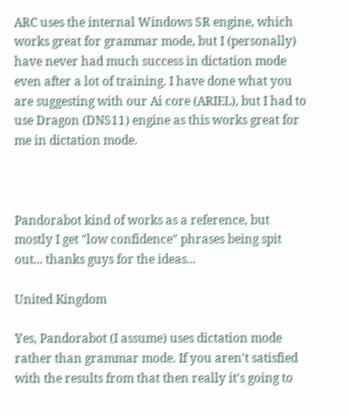ARC uses the internal Windows SR engine, which works great for grammar mode, but I (personally) have never had much success in dictation mode even after a lot of training. I have done what you are suggesting with our Ai core (ARIEL), but I had to use Dragon (DNS11) engine as this works great for me in dictation mode.



Pandorabot kind of works as a reference, but mostly I get "low confidence" phrases being spit out... thanks guys for the ideas...

United Kingdom

Yes, Pandorabot (I assume) uses dictation mode rather than grammar mode. If you aren't satisfied with the results from that then really it's going to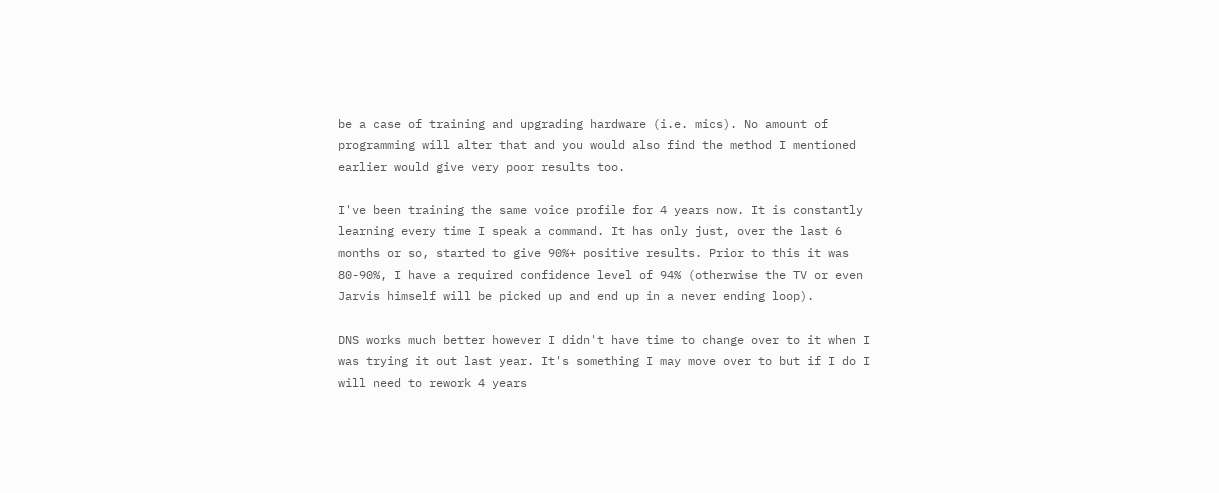be a case of training and upgrading hardware (i.e. mics). No amount of programming will alter that and you would also find the method I mentioned earlier would give very poor results too.

I've been training the same voice profile for 4 years now. It is constantly learning every time I speak a command. It has only just, over the last 6 months or so, started to give 90%+ positive results. Prior to this it was 80-90%, I have a required confidence level of 94% (otherwise the TV or even Jarvis himself will be picked up and end up in a never ending loop).

DNS works much better however I didn't have time to change over to it when I was trying it out last year. It's something I may move over to but if I do I will need to rework 4 years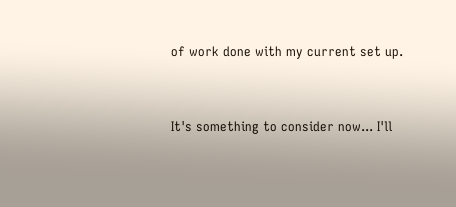of work done with my current set up.


It's something to consider now... I'll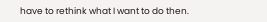have to rethink what I want to do then.